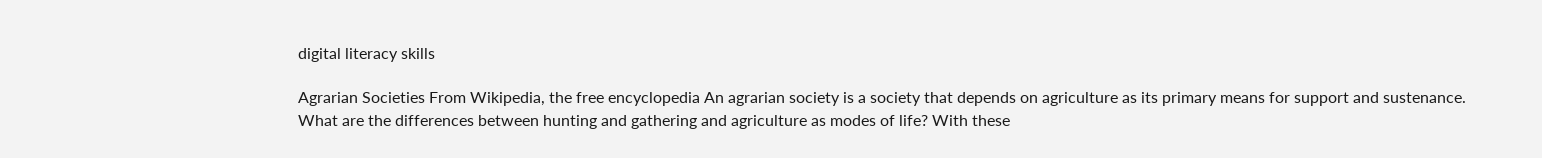digital literacy skills

Agrarian Societies From Wikipedia, the free encyclopedia An agrarian society is a society that depends on agriculture as its primary means for support and sustenance. What are the differences between hunting and gathering and agriculture as modes of life? With these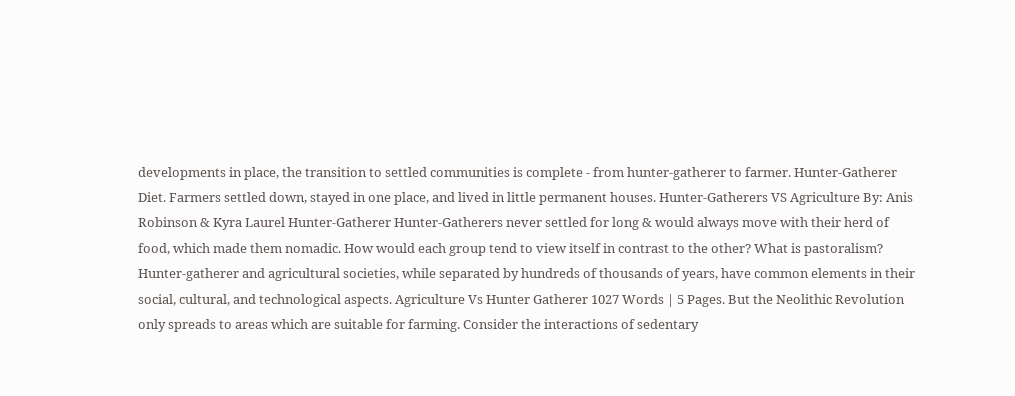developments in place, the transition to settled communities is complete - from hunter-gatherer to farmer. Hunter-Gatherer Diet. Farmers settled down, stayed in one place, and lived in little permanent houses. Hunter-Gatherers VS Agriculture By: Anis Robinson & Kyra Laurel Hunter-Gatherer Hunter-Gatherers never settled for long & would always move with their herd of food, which made them nomadic. How would each group tend to view itself in contrast to the other? What is pastoralism? Hunter-gatherer and agricultural societies, while separated by hundreds of thousands of years, have common elements in their social, cultural, and technological aspects. Agriculture Vs Hunter Gatherer 1027 Words | 5 Pages. But the Neolithic Revolution only spreads to areas which are suitable for farming. Consider the interactions of sedentary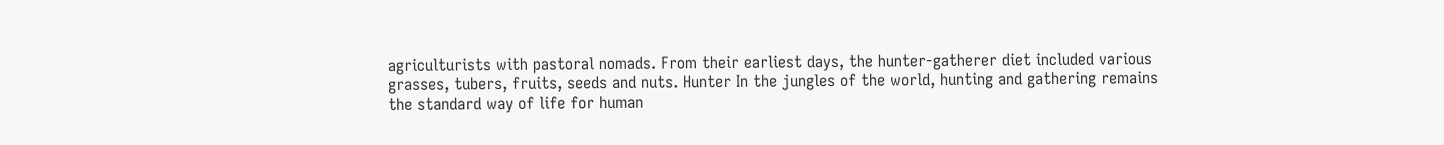agriculturists with pastoral nomads. From their earliest days, the hunter-gatherer diet included various grasses, tubers, fruits, seeds and nuts. Hunter In the jungles of the world, hunting and gathering remains the standard way of life for human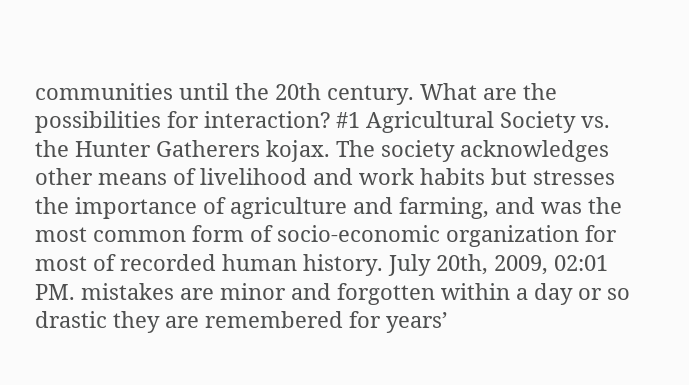communities until the 20th century. What are the possibilities for interaction? #1 Agricultural Society vs. the Hunter Gatherers kojax. The society acknowledges other means of livelihood and work habits but stresses the importance of agriculture and farming, and was the most common form of socio-economic organization for most of recorded human history. July 20th, 2009, 02:01 PM. mistakes are minor and forgotten within a day or so drastic they are remembered for years’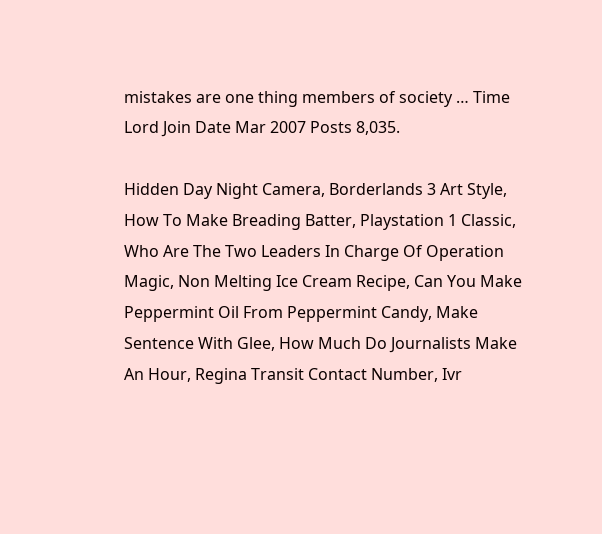mistakes are one thing members of society … Time Lord Join Date Mar 2007 Posts 8,035.

Hidden Day Night Camera, Borderlands 3 Art Style, How To Make Breading Batter, Playstation 1 Classic, Who Are The Two Leaders In Charge Of Operation Magic, Non Melting Ice Cream Recipe, Can You Make Peppermint Oil From Peppermint Candy, Make Sentence With Glee, How Much Do Journalists Make An Hour, Regina Transit Contact Number, Ivr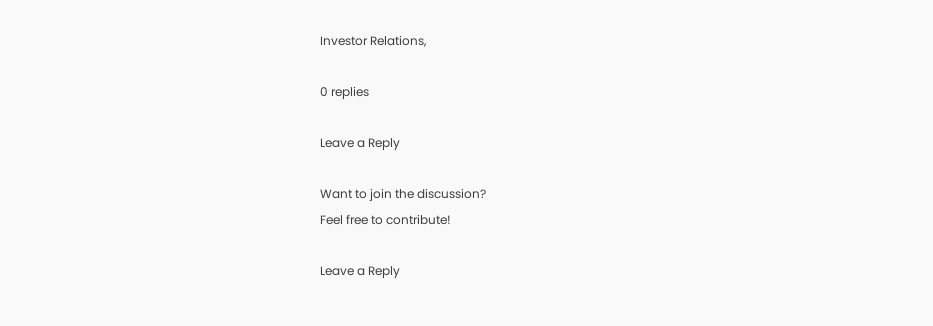Investor Relations,

0 replies

Leave a Reply

Want to join the discussion?
Feel free to contribute!

Leave a Reply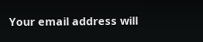Your email address will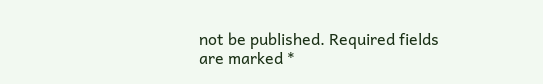not be published. Required fields are marked *